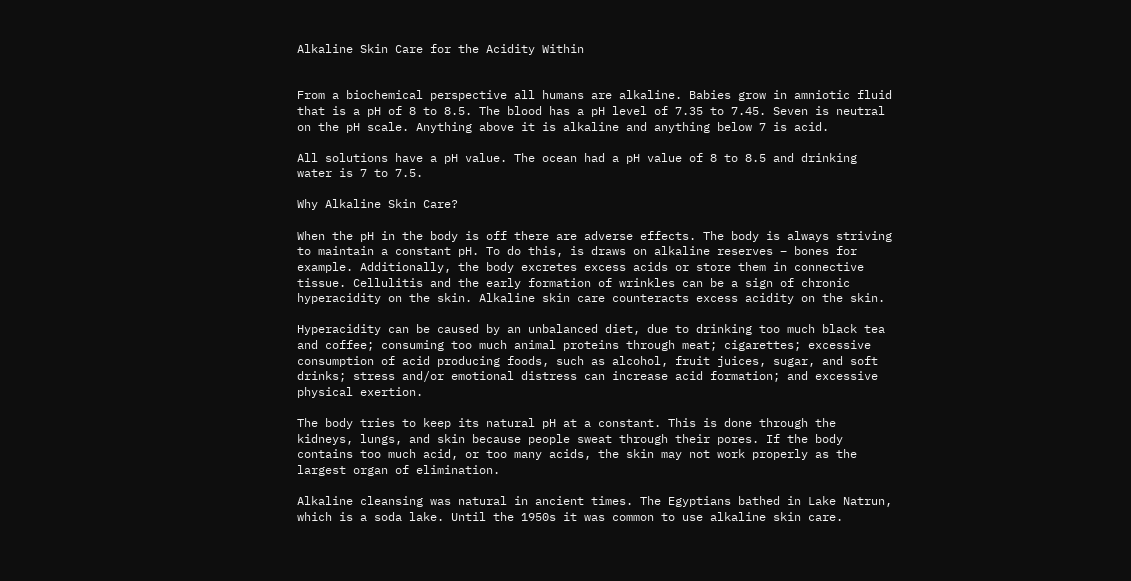Alkaline Skin Care for the Acidity Within


From a biochemical perspective all humans are alkaline. Babies grow in amniotic fluid that is a pH of 8 to 8.5. The blood has a pH level of 7.35 to 7.45. Seven is neutral on the pH scale. Anything above it is alkaline and anything below 7 is acid.

All solutions have a pH value. The ocean had a pH value of 8 to 8.5 and drinking water is 7 to 7.5.

Why Alkaline Skin Care?

When the pH in the body is off there are adverse effects. The body is always striving to maintain a constant pH. To do this, is draws on alkaline reserves – bones for example. Additionally, the body excretes excess acids or store them in connective tissue. Cellulitis and the early formation of wrinkles can be a sign of chronic hyperacidity on the skin. Alkaline skin care counteracts excess acidity on the skin.

Hyperacidity can be caused by an unbalanced diet, due to drinking too much black tea and coffee; consuming too much animal proteins through meat; cigarettes; excessive consumption of acid producing foods, such as alcohol, fruit juices, sugar, and soft drinks; stress and/or emotional distress can increase acid formation; and excessive physical exertion.

The body tries to keep its natural pH at a constant. This is done through the kidneys, lungs, and skin because people sweat through their pores. If the body contains too much acid, or too many acids, the skin may not work properly as the largest organ of elimination.

Alkaline cleansing was natural in ancient times. The Egyptians bathed in Lake Natrun, which is a soda lake. Until the 1950s it was common to use alkaline skin care.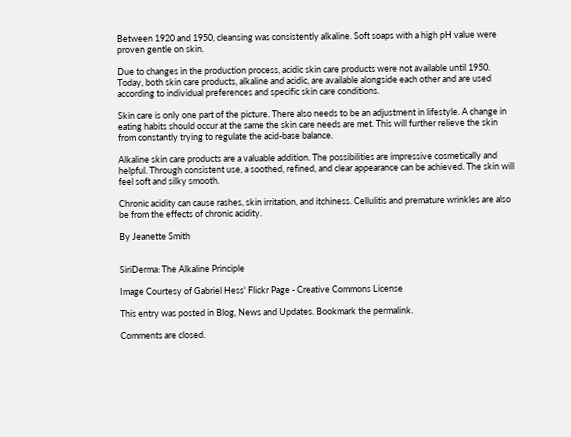Between 1920 and 1950, cleansing was consistently alkaline. Soft soaps with a high pH value were proven gentle on skin.

Due to changes in the production process, acidic skin care products were not available until 1950. Today, both skin care products, alkaline and acidic, are available alongside each other and are used according to individual preferences and specific skin care conditions.

Skin care is only one part of the picture. There also needs to be an adjustment in lifestyle. A change in eating habits should occur at the same the skin care needs are met. This will further relieve the skin from constantly trying to regulate the acid-base balance.

Alkaline skin care products are a valuable addition. The possibilities are impressive cosmetically and helpful. Through consistent use, a soothed, refined, and clear appearance can be achieved. The skin will feel soft and silky smooth.

Chronic acidity can cause rashes, skin irritation, and itchiness. Cellulitis and premature wrinkles are also be from the effects of chronic acidity.

By Jeanette Smith


SiriDerma: The Alkaline Principle

Image Courtesy of Gabriel Hess' Flickr Page - Creative Commons License

This entry was posted in Blog, News and Updates. Bookmark the permalink.

Comments are closed.